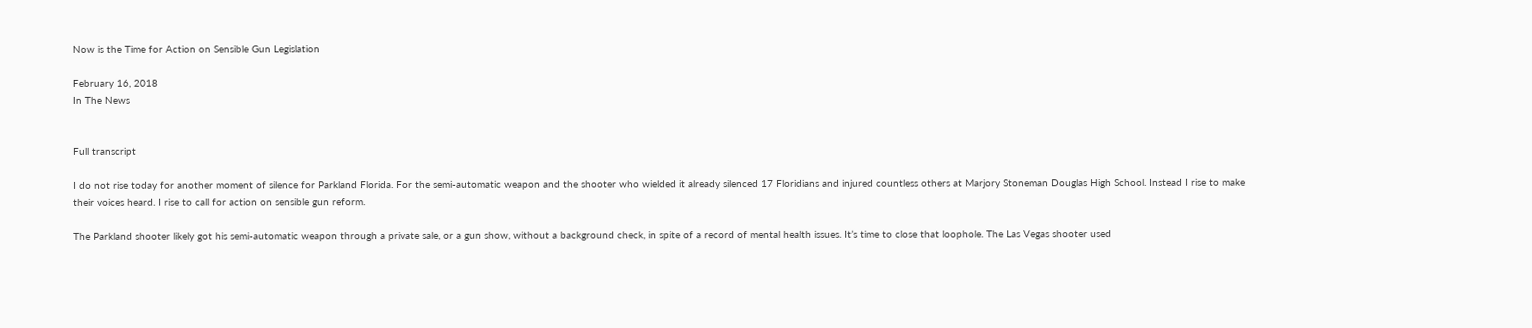Now is the Time for Action on Sensible Gun Legislation

February 16, 2018
In The News


Full transcript

I do not rise today for another moment of silence for Parkland Florida. For the semi-automatic weapon and the shooter who wielded it already silenced 17 Floridians and injured countless others at Marjory Stoneman Douglas High School. Instead I rise to make their voices heard. I rise to call for action on sensible gun reform.

The Parkland shooter likely got his semi-automatic weapon through a private sale, or a gun show, without a background check, in spite of a record of mental health issues. It’s time to close that loophole. The Las Vegas shooter used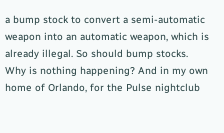a bump stock to convert a semi-automatic weapon into an automatic weapon, which is already illegal. So should bump stocks. Why is nothing happening? And in my own home of Orlando, for the Pulse nightclub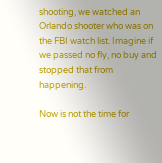shooting, we watched an Orlando shooter who was on the FBI watch list. Imagine if we passed no fly, no buy and stopped that from happening.

Now is not the time for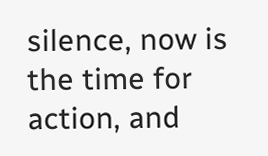silence, now is the time for action, and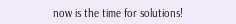now is the time for solutions!